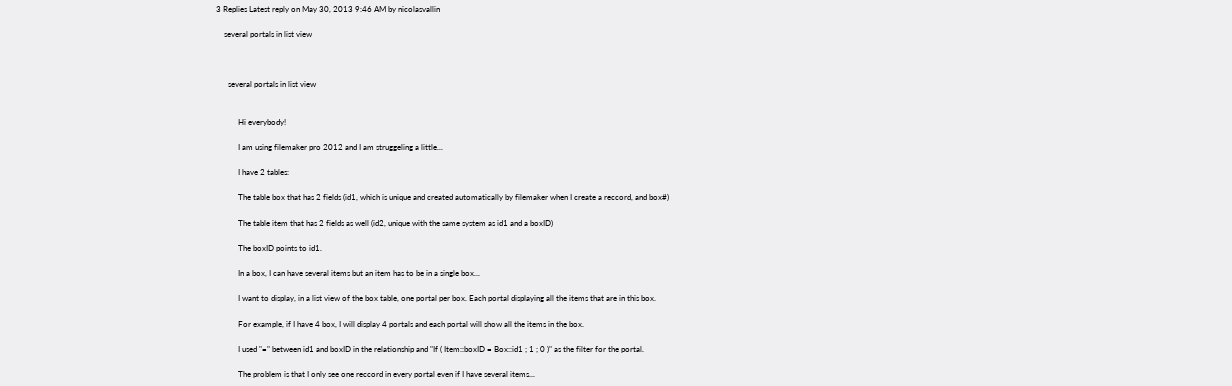3 Replies Latest reply on May 30, 2013 9:46 AM by nicolasvallin

    several portals in list view



      several portals in list view


           Hi everybody!

           I am using filemaker pro 2012 and I am struggeling a little...

           I have 2 tables:

           The table box that has 2 fields (id1, which is unique and created automatically by filemaker when I create a reccord, and box#)

           The table item that has 2 fields as well (id2, unique with the same system as id1 and a boxID)

           The boxID points to id1.

           In a box, I can have several items but an item has to be in a single box...

           I want to display, in a list view of the box table, one portal per box. Each portal displaying all the items that are in this box.

           For example, if I have 4 box, I will display 4 portals and each portal will show all the items in the box.

           I used "=" between id1 and boxID in the relationship and "If ( Item::boxID = Box::id1 ; 1 ; 0 )" as the filter for the portal.

           The problem is that I only see one reccord in every portal even if I have several items...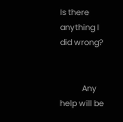Is there anything I did wrong?


           Any help will be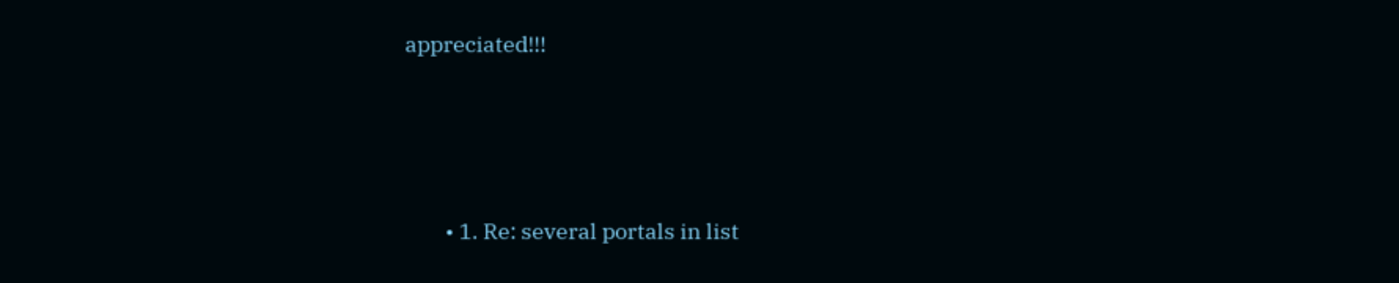appreciated!!!




        • 1. Re: several portals in list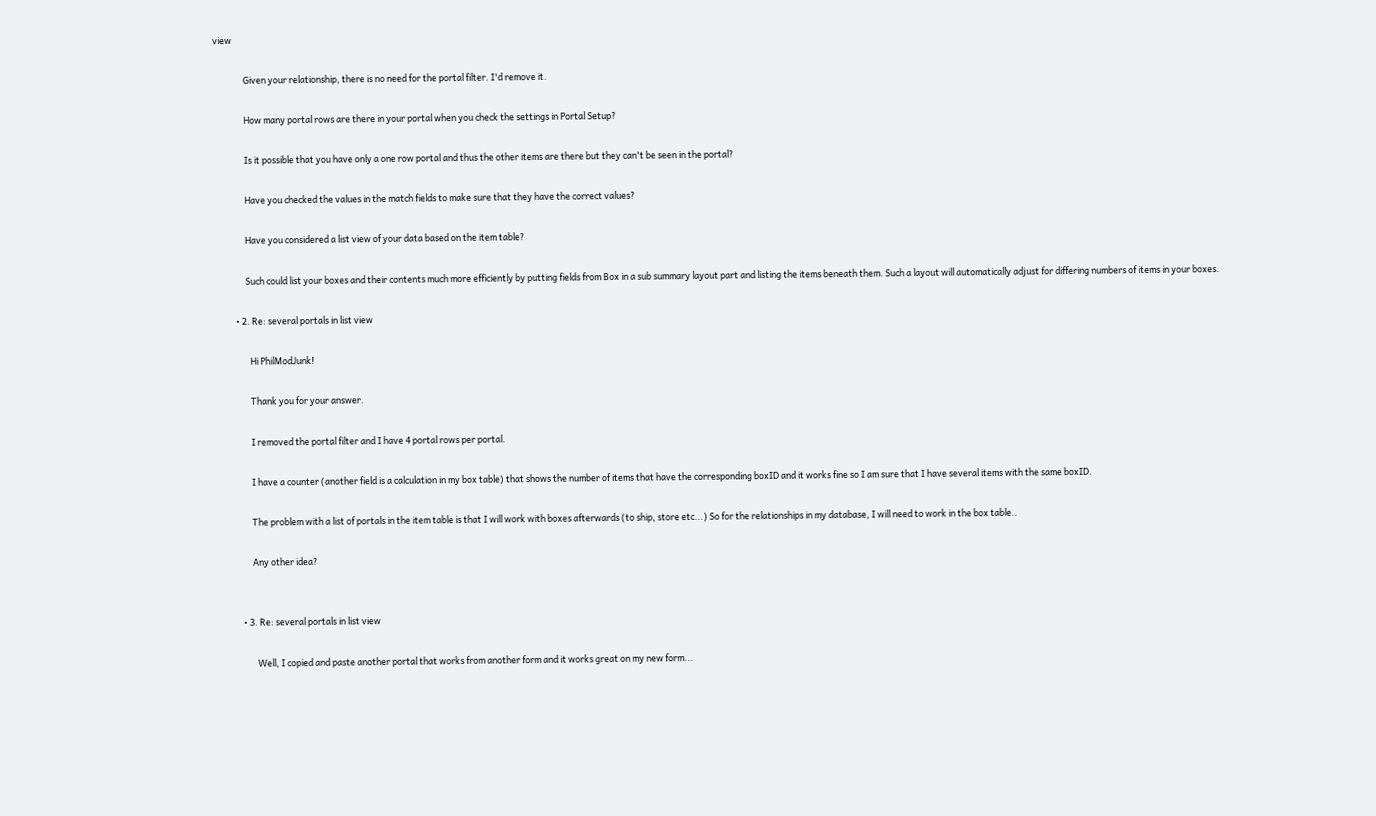view

               Given your relationship, there is no need for the portal filter. I'd remove it.

               How many portal rows are there in your portal when you check the settings in Portal Setup?

               Is it possible that you have only a one row portal and thus the other items are there but they can't be seen in the portal?

               Have you checked the values in the match fields to make sure that they have the correct values?

               Have you considered a list view of your data based on the item table?

               Such could list your boxes and their contents much more efficiently by putting fields from Box in a sub summary layout part and listing the items beneath them. Such a layout will automatically adjust for differing numbers of items in your boxes.

          • 2. Re: several portals in list view

                 Hi PhilModJunk!

                 Thank you for your answer.

                 I removed the portal filter and I have 4 portal rows per portal.

                 I have a counter (another field is a calculation in my box table) that shows the number of items that have the corresponding boxID and it works fine so I am sure that I have several items with the same boxID.

                 The problem with a list of portals in the item table is that I will work with boxes afterwards (to ship, store etc...) So for the relationships in my database, I will need to work in the box table..

                 Any other idea?


            • 3. Re: several portals in list view

                   Well, I copied and paste another portal that works from another form and it works great on my new form...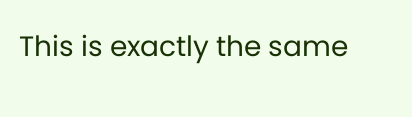This is exactly the same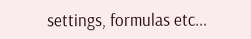settings, formulas etc...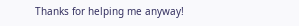Thanks for helping me anyway!